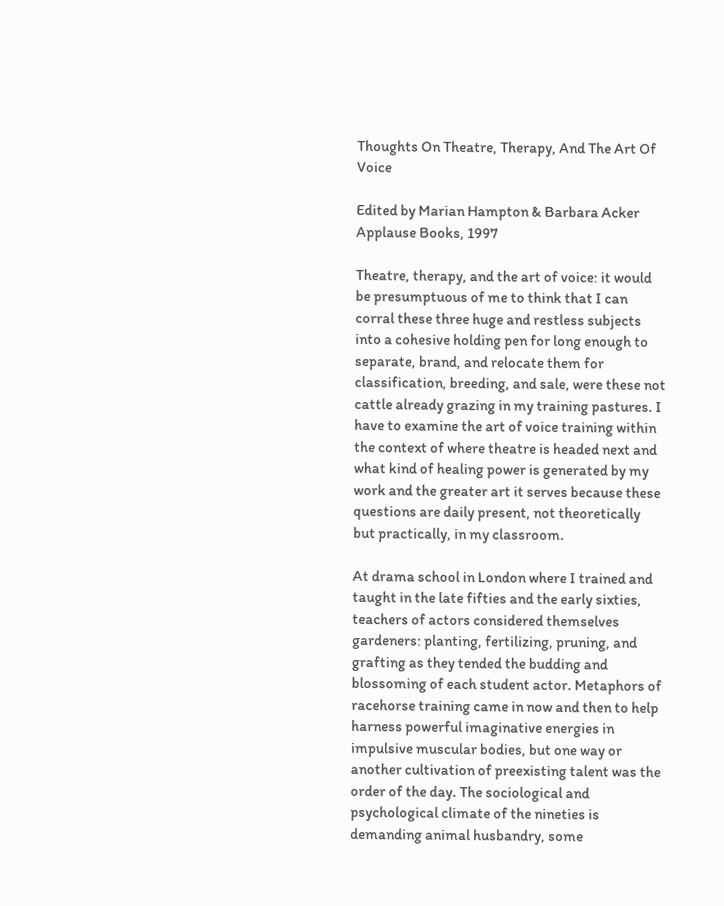Thoughts On Theatre, Therapy, And The Art Of Voice

Edited by Marian Hampton & Barbara Acker
Applause Books, 1997

Theatre, therapy, and the art of voice: it would be presumptuous of me to think that I can corral these three huge and restless subjects into a cohesive holding pen for long enough to separate, brand, and relocate them for classification, breeding, and sale, were these not cattle already grazing in my training pastures. I have to examine the art of voice training within the context of where theatre is headed next and what kind of healing power is generated by my work and the greater art it serves because these questions are daily present, not theoretically but practically, in my classroom.

At drama school in London where I trained and taught in the late fifties and the early sixties, teachers of actors considered themselves gardeners: planting, fertilizing, pruning, and grafting as they tended the budding and blossoming of each student actor. Metaphors of racehorse training came in now and then to help harness powerful imaginative energies in impulsive muscular bodies, but one way or another cultivation of preexisting talent was the order of the day. The sociological and psychological climate of the nineties is demanding animal husbandry, some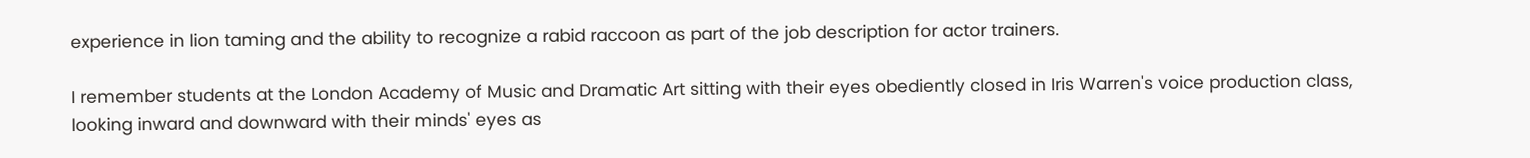experience in lion taming and the ability to recognize a rabid raccoon as part of the job description for actor trainers.

I remember students at the London Academy of Music and Dramatic Art sitting with their eyes obediently closed in Iris Warren's voice production class, looking inward and downward with their minds' eyes as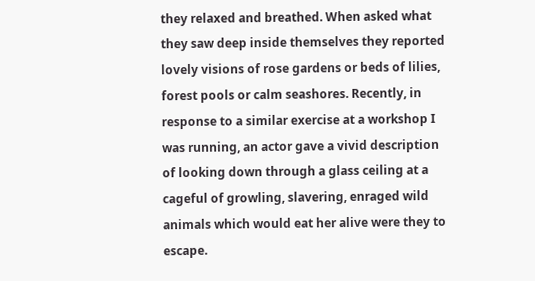they relaxed and breathed. When asked what they saw deep inside themselves they reported lovely visions of rose gardens or beds of lilies, forest pools or calm seashores. Recently, in response to a similar exercise at a workshop I was running, an actor gave a vivid description of looking down through a glass ceiling at a cageful of growling, slavering, enraged wild animals which would eat her alive were they to escape.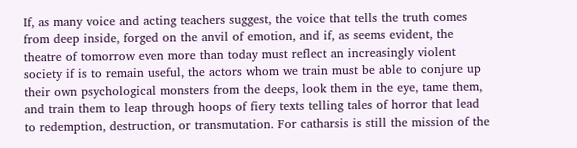If, as many voice and acting teachers suggest, the voice that tells the truth comes from deep inside, forged on the anvil of emotion, and if, as seems evident, the theatre of tomorrow even more than today must reflect an increasingly violent society if is to remain useful, the actors whom we train must be able to conjure up their own psychological monsters from the deeps, look them in the eye, tame them, and train them to leap through hoops of fiery texts telling tales of horror that lead to redemption, destruction, or transmutation. For catharsis is still the mission of the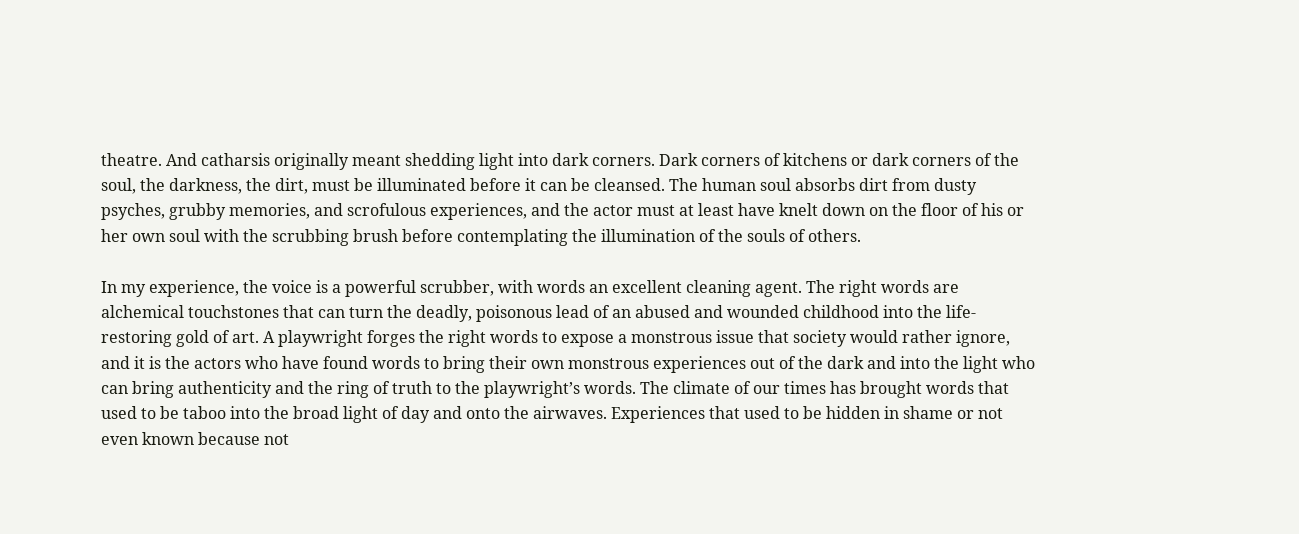theatre. And catharsis originally meant shedding light into dark corners. Dark corners of kitchens or dark corners of the soul, the darkness, the dirt, must be illuminated before it can be cleansed. The human soul absorbs dirt from dusty psyches, grubby memories, and scrofulous experiences, and the actor must at least have knelt down on the floor of his or her own soul with the scrubbing brush before contemplating the illumination of the souls of others.

In my experience, the voice is a powerful scrubber, with words an excellent cleaning agent. The right words are alchemical touchstones that can turn the deadly, poisonous lead of an abused and wounded childhood into the life-restoring gold of art. A playwright forges the right words to expose a monstrous issue that society would rather ignore, and it is the actors who have found words to bring their own monstrous experiences out of the dark and into the light who can bring authenticity and the ring of truth to the playwright’s words. The climate of our times has brought words that used to be taboo into the broad light of day and onto the airwaves. Experiences that used to be hidden in shame or not even known because not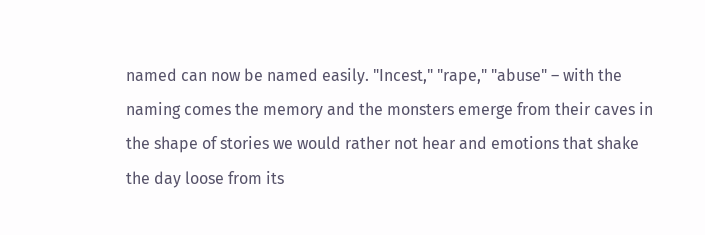named can now be named easily. "Incest," "rape," "abuse" – with the naming comes the memory and the monsters emerge from their caves in the shape of stories we would rather not hear and emotions that shake the day loose from its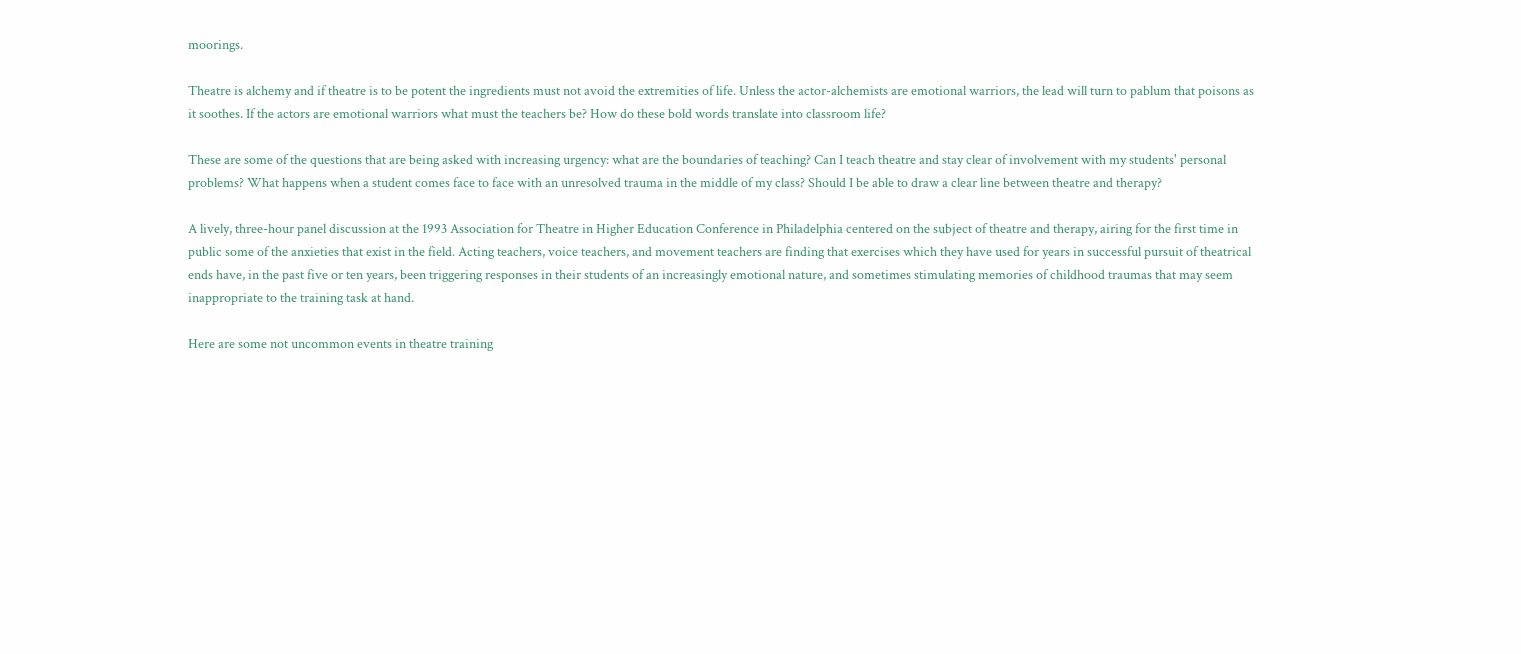moorings.

Theatre is alchemy and if theatre is to be potent the ingredients must not avoid the extremities of life. Unless the actor-alchemists are emotional warriors, the lead will turn to pablum that poisons as it soothes. If the actors are emotional warriors what must the teachers be? How do these bold words translate into classroom life?

These are some of the questions that are being asked with increasing urgency: what are the boundaries of teaching? Can I teach theatre and stay clear of involvement with my students' personal problems? What happens when a student comes face to face with an unresolved trauma in the middle of my class? Should I be able to draw a clear line between theatre and therapy?

A lively, three-hour panel discussion at the 1993 Association for Theatre in Higher Education Conference in Philadelphia centered on the subject of theatre and therapy, airing for the first time in public some of the anxieties that exist in the field. Acting teachers, voice teachers, and movement teachers are finding that exercises which they have used for years in successful pursuit of theatrical ends have, in the past five or ten years, been triggering responses in their students of an increasingly emotional nature, and sometimes stimulating memories of childhood traumas that may seem inappropriate to the training task at hand.

Here are some not uncommon events in theatre training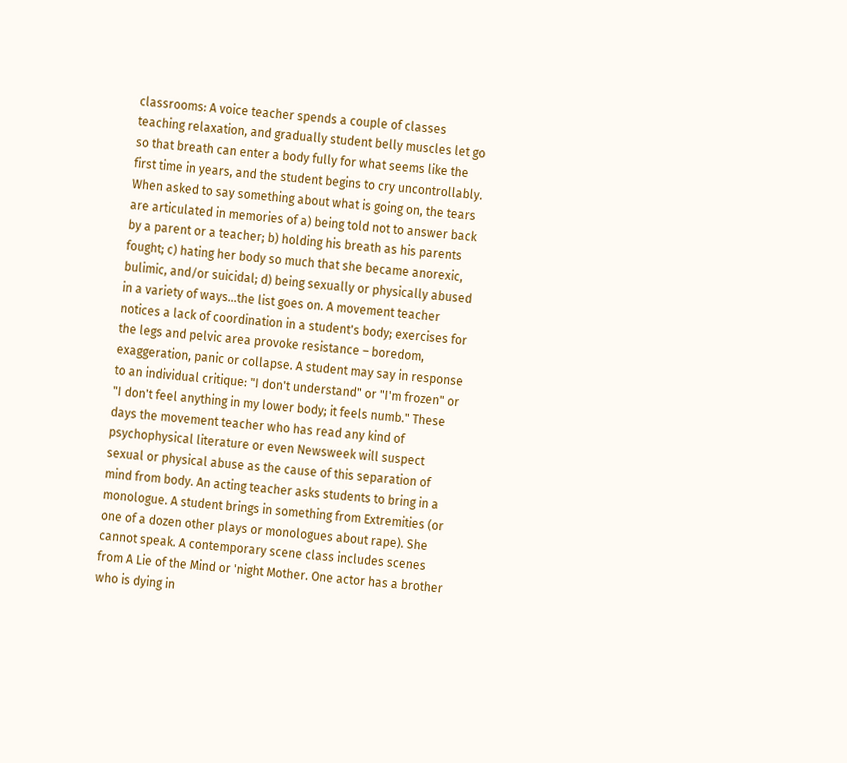classrooms: A voice teacher spends a couple of classes teaching relaxation, and gradually student belly muscles let go so that breath can enter a body fully for what seems like the first time in years, and the student begins to cry uncontrollably. When asked to say something about what is going on, the tears are articulated in memories of a) being told not to answer back by a parent or a teacher; b) holding his breath as his parents fought; c) hating her body so much that she became anorexic, bulimic, and/or suicidal; d) being sexually or physically abused in a variety of ways...the list goes on. A movement teacher notices a lack of coordination in a student's body; exercises for the legs and pelvic area provoke resistance – boredom, exaggeration, panic or collapse. A student may say in response to an individual critique: "I don't understand" or "I'm frozen" or "I don't feel anything in my lower body; it feels numb." These days the movement teacher who has read any kind of psychophysical literature or even Newsweek will suspect sexual or physical abuse as the cause of this separation of mind from body. An acting teacher asks students to bring in a monologue. A student brings in something from Extremities (or one of a dozen other plays or monologues about rape). She cannot speak. A contemporary scene class includes scenes from A Lie of the Mind or 'night Mother. One actor has a brother who is dying in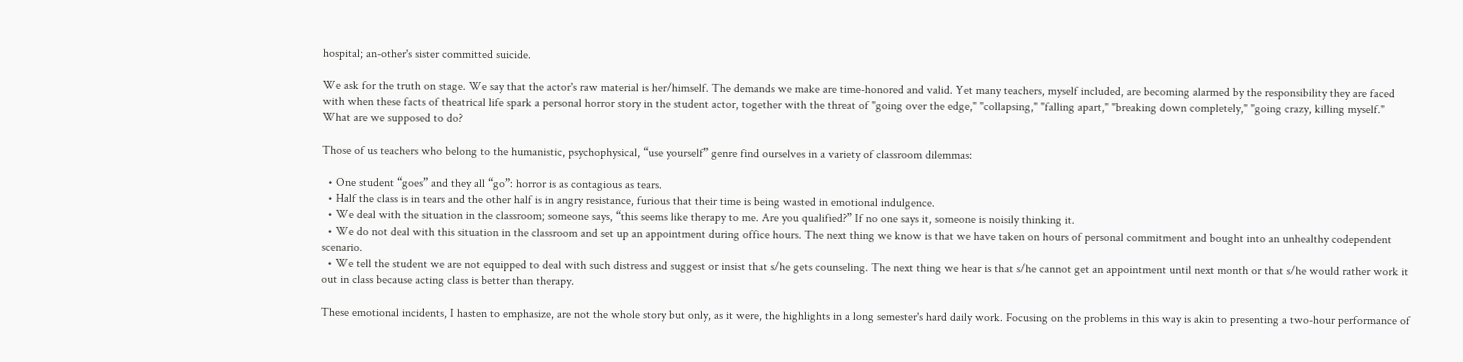hospital; an-other's sister committed suicide.

We ask for the truth on stage. We say that the actor's raw material is her/himself. The demands we make are time-honored and valid. Yet many teachers, myself included, are becoming alarmed by the responsibility they are faced with when these facts of theatrical life spark a personal horror story in the student actor, together with the threat of "going over the edge," "collapsing," "falling apart," "breaking down completely," "going crazy, killing myself." What are we supposed to do?

Those of us teachers who belong to the humanistic, psychophysical, “use yourself” genre find ourselves in a variety of classroom dilemmas:

  • One student “goes” and they all “go”: horror is as contagious as tears.
  • Half the class is in tears and the other half is in angry resistance, furious that their time is being wasted in emotional indulgence.
  • We deal with the situation in the classroom; someone says, “this seems like therapy to me. Are you qualified?” If no one says it, someone is noisily thinking it.
  • We do not deal with this situation in the classroom and set up an appointment during office hours. The next thing we know is that we have taken on hours of personal commitment and bought into an unhealthy codependent scenario.
  • We tell the student we are not equipped to deal with such distress and suggest or insist that s/he gets counseling. The next thing we hear is that s/he cannot get an appointment until next month or that s/he would rather work it out in class because acting class is better than therapy.

These emotional incidents, I hasten to emphasize, are not the whole story but only, as it were, the highlights in a long semester's hard daily work. Focusing on the problems in this way is akin to presenting a two-hour performance of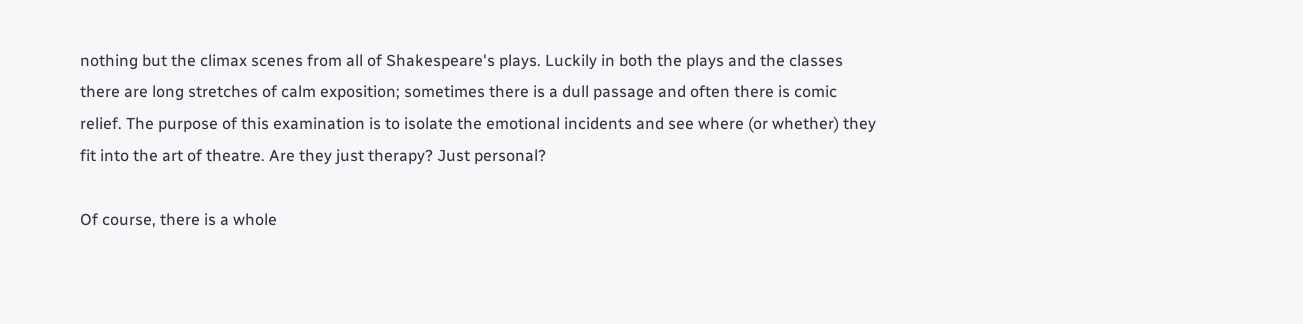nothing but the climax scenes from all of Shakespeare's plays. Luckily in both the plays and the classes there are long stretches of calm exposition; sometimes there is a dull passage and often there is comic relief. The purpose of this examination is to isolate the emotional incidents and see where (or whether) they fit into the art of theatre. Are they just therapy? Just personal?

Of course, there is a whole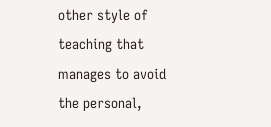other style of teaching that manages to avoid the personal,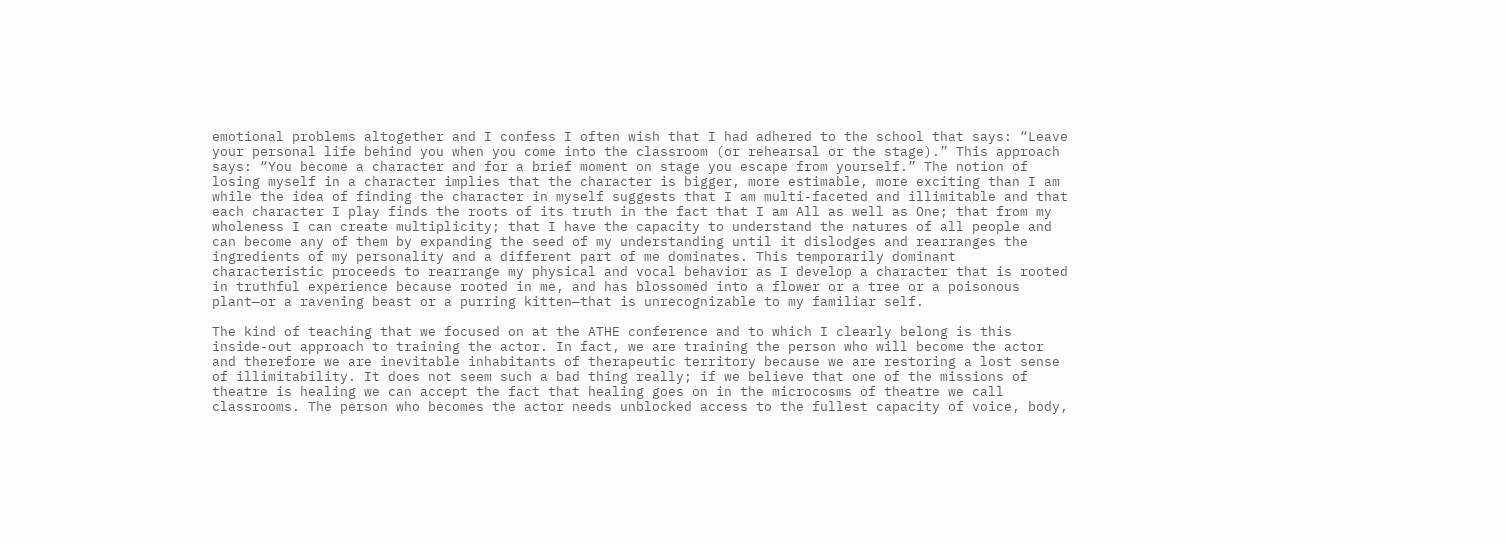emotional problems altogether and I confess I often wish that I had adhered to the school that says: “Leave your personal life behind you when you come into the classroom (or rehearsal or the stage).” This approach says: “You become a character and for a brief moment on stage you escape from yourself.” The notion of losing myself in a character implies that the character is bigger, more estimable, more exciting than I am while the idea of finding the character in myself suggests that I am multi-faceted and illimitable and that each character I play finds the roots of its truth in the fact that I am All as well as One; that from my wholeness I can create multiplicity; that I have the capacity to understand the natures of all people and can become any of them by expanding the seed of my understanding until it dislodges and rearranges the ingredients of my personality and a different part of me dominates. This temporarily dominant characteristic proceeds to rearrange my physical and vocal behavior as I develop a character that is rooted in truthful experience because rooted in me, and has blossomed into a flower or a tree or a poisonous plant—or a ravening beast or a purring kitten—that is unrecognizable to my familiar self.

The kind of teaching that we focused on at the ATHE conference and to which I clearly belong is this inside-out approach to training the actor. In fact, we are training the person who will become the actor and therefore we are inevitable inhabitants of therapeutic territory because we are restoring a lost sense of illimitability. It does not seem such a bad thing really; if we believe that one of the missions of theatre is healing we can accept the fact that healing goes on in the microcosms of theatre we call classrooms. The person who becomes the actor needs unblocked access to the fullest capacity of voice, body,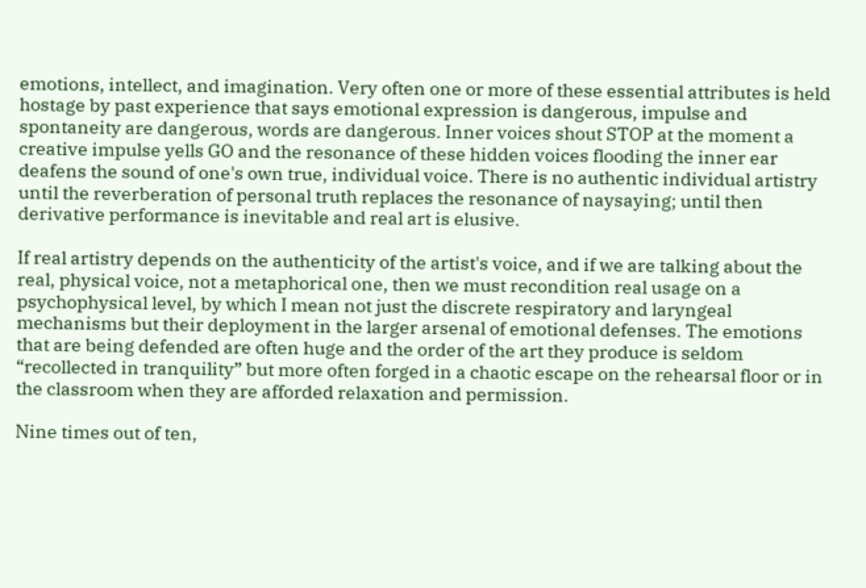emotions, intellect, and imagination. Very often one or more of these essential attributes is held hostage by past experience that says emotional expression is dangerous, impulse and spontaneity are dangerous, words are dangerous. Inner voices shout STOP at the moment a creative impulse yells GO and the resonance of these hidden voices flooding the inner ear deafens the sound of one's own true, individual voice. There is no authentic individual artistry until the reverberation of personal truth replaces the resonance of naysaying; until then derivative performance is inevitable and real art is elusive.

If real artistry depends on the authenticity of the artist's voice, and if we are talking about the real, physical voice, not a metaphorical one, then we must recondition real usage on a psychophysical level, by which I mean not just the discrete respiratory and laryngeal mechanisms but their deployment in the larger arsenal of emotional defenses. The emotions that are being defended are often huge and the order of the art they produce is seldom “recollected in tranquility” but more often forged in a chaotic escape on the rehearsal floor or in the classroom when they are afforded relaxation and permission.

Nine times out of ten,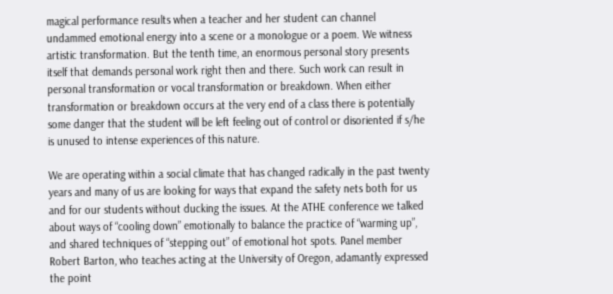magical performance results when a teacher and her student can channel undammed emotional energy into a scene or a monologue or a poem. We witness artistic transformation. But the tenth time, an enormous personal story presents itself that demands personal work right then and there. Such work can result in personal transformation or vocal transformation or breakdown. When either transformation or breakdown occurs at the very end of a class there is potentially some danger that the student will be left feeling out of control or disoriented if s/he is unused to intense experiences of this nature.

We are operating within a social climate that has changed radically in the past twenty years and many of us are looking for ways that expand the safety nets both for us and for our students without ducking the issues. At the ATHE conference we talked about ways of “cooling down” emotionally to balance the practice of “warming up”, and shared techniques of “stepping out” of emotional hot spots. Panel member Robert Barton, who teaches acting at the University of Oregon, adamantly expressed the point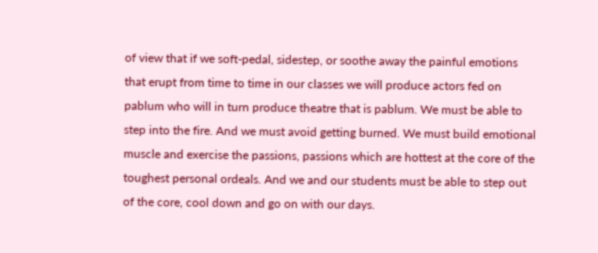of view that if we soft-pedal, sidestep, or soothe away the painful emotions that erupt from time to time in our classes we will produce actors fed on pablum who will in turn produce theatre that is pablum. We must be able to step into the fire. And we must avoid getting burned. We must build emotional muscle and exercise the passions, passions which are hottest at the core of the toughest personal ordeals. And we and our students must be able to step out of the core, cool down and go on with our days.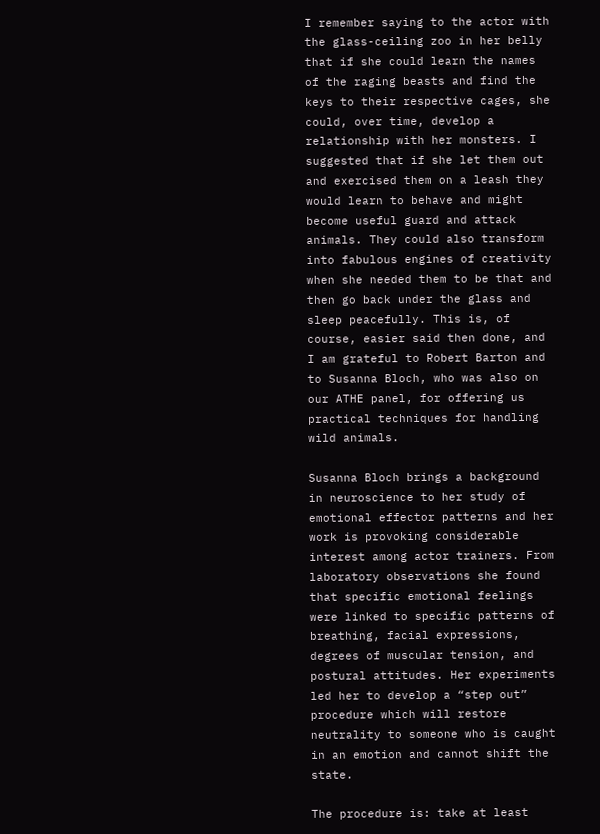I remember saying to the actor with the glass-ceiling zoo in her belly that if she could learn the names of the raging beasts and find the keys to their respective cages, she could, over time, develop a relationship with her monsters. I suggested that if she let them out and exercised them on a leash they would learn to behave and might become useful guard and attack animals. They could also transform into fabulous engines of creativity when she needed them to be that and then go back under the glass and sleep peacefully. This is, of course, easier said then done, and I am grateful to Robert Barton and to Susanna Bloch, who was also on our ATHE panel, for offering us practical techniques for handling wild animals.

Susanna Bloch brings a background in neuroscience to her study of emotional effector patterns and her work is provoking considerable interest among actor trainers. From laboratory observations she found that specific emotional feelings were linked to specific patterns of breathing, facial expressions, degrees of muscular tension, and postural attitudes. Her experiments led her to develop a “step out” procedure which will restore neutrality to someone who is caught in an emotion and cannot shift the state.

The procedure is: take at least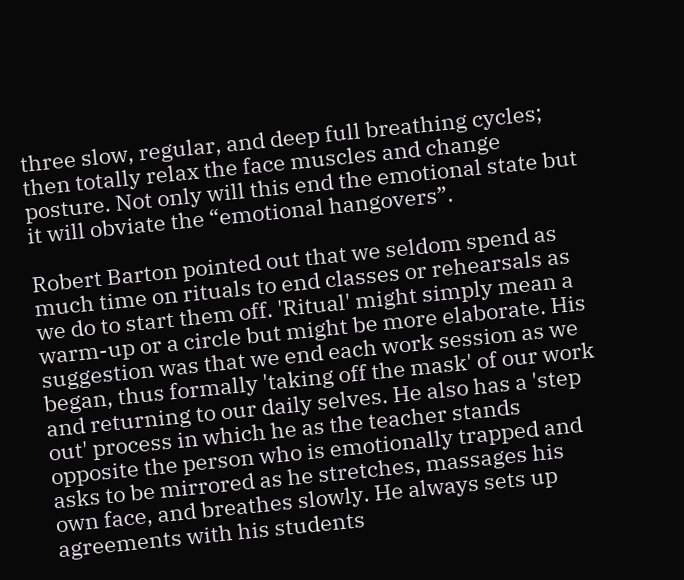three slow, regular, and deep full breathing cycles; then totally relax the face muscles and change posture. Not only will this end the emotional state but it will obviate the “emotional hangovers”.

Robert Barton pointed out that we seldom spend as much time on rituals to end classes or rehearsals as we do to start them off. 'Ritual' might simply mean a warm-up or a circle but might be more elaborate. His suggestion was that we end each work session as we began, thus formally 'taking off the mask' of our work and returning to our daily selves. He also has a 'step out' process in which he as the teacher stands opposite the person who is emotionally trapped and asks to be mirrored as he stretches, massages his own face, and breathes slowly. He always sets up agreements with his students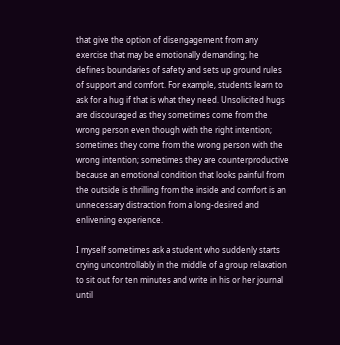that give the option of disengagement from any exercise that may be emotionally demanding; he defines boundaries of safety and sets up ground rules of support and comfort. For example, students learn to ask for a hug if that is what they need. Unsolicited hugs are discouraged as they sometimes come from the wrong person even though with the right intention; sometimes they come from the wrong person with the wrong intention; sometimes they are counterproductive because an emotional condition that looks painful from the outside is thrilling from the inside and comfort is an unnecessary distraction from a long-desired and enlivening experience.

I myself sometimes ask a student who suddenly starts crying uncontrollably in the middle of a group relaxation to sit out for ten minutes and write in his or her journal until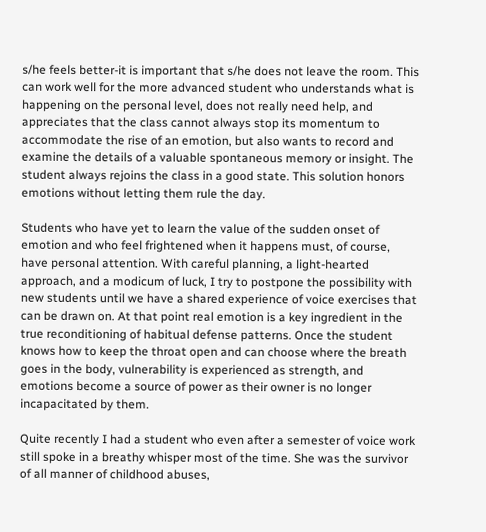s/he feels better-it is important that s/he does not leave the room. This can work well for the more advanced student who understands what is happening on the personal level, does not really need help, and appreciates that the class cannot always stop its momentum to accommodate the rise of an emotion, but also wants to record and examine the details of a valuable spontaneous memory or insight. The student always rejoins the class in a good state. This solution honors emotions without letting them rule the day.

Students who have yet to learn the value of the sudden onset of emotion and who feel frightened when it happens must, of course, have personal attention. With careful planning, a light-hearted approach, and a modicum of luck, I try to postpone the possibility with new students until we have a shared experience of voice exercises that can be drawn on. At that point real emotion is a key ingredient in the true reconditioning of habitual defense patterns. Once the student knows how to keep the throat open and can choose where the breath goes in the body, vulnerability is experienced as strength, and emotions become a source of power as their owner is no longer incapacitated by them.

Quite recently I had a student who even after a semester of voice work still spoke in a breathy whisper most of the time. She was the survivor of all manner of childhood abuses,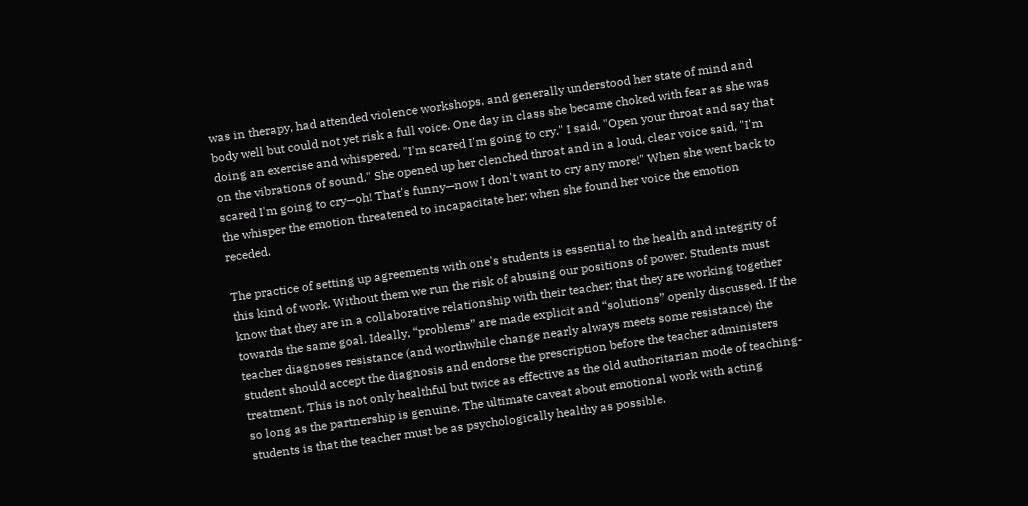was in therapy, had attended violence workshops, and generally understood her state of mind and body well but could not yet risk a full voice. One day in class she became choked with fear as she was doing an exercise and whispered, "I'm scared I'm going to cry." I said, "Open your throat and say that on the vibrations of sound." She opened up her clenched throat and in a loud, clear voice said, "I'm scared I'm going to cry—oh! That's funny—now I don't want to cry any more!" When she went back to the whisper the emotion threatened to incapacitate her; when she found her voice the emotion receded.

The practice of setting up agreements with one's students is essential to the health and integrity of this kind of work. Without them we run the risk of abusing our positions of power. Students must know that they are in a collaborative relationship with their teacher; that they are working together towards the same goal. Ideally, “problems” are made explicit and “solutions” openly discussed. If the teacher diagnoses resistance (and worthwhile change nearly always meets some resistance) the student should accept the diagnosis and endorse the prescription before the teacher administers treatment. This is not only healthful but twice as effective as the old authoritarian mode of teaching-so long as the partnership is genuine. The ultimate caveat about emotional work with acting students is that the teacher must be as psychologically healthy as possible.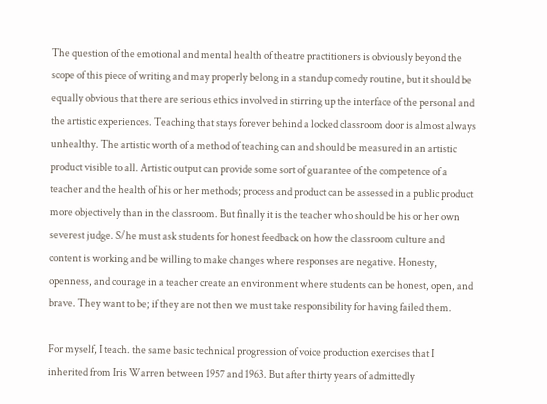The question of the emotional and mental health of theatre practitioners is obviously beyond the scope of this piece of writing and may properly belong in a standup comedy routine, but it should be equally obvious that there are serious ethics involved in stirring up the interface of the personal and the artistic experiences. Teaching that stays forever behind a locked classroom door is almost always unhealthy. The artistic worth of a method of teaching can and should be measured in an artistic product visible to all. Artistic output can provide some sort of guarantee of the competence of a teacher and the health of his or her methods; process and product can be assessed in a public product more objectively than in the classroom. But finally it is the teacher who should be his or her own severest judge. S/he must ask students for honest feedback on how the classroom culture and content is working and be willing to make changes where responses are negative. Honesty, openness, and courage in a teacher create an environment where students can be honest, open, and brave. They want to be; if they are not then we must take responsibility for having failed them.

For myself, I teach. the same basic technical progression of voice production exercises that I inherited from Iris Warren between 1957 and 1963. But after thirty years of admittedly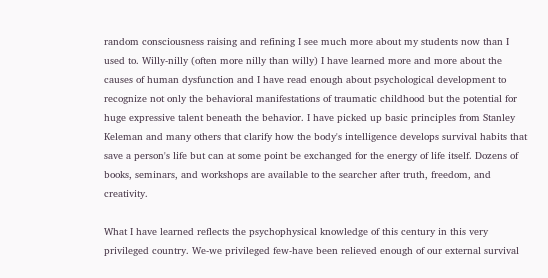random consciousness raising and refining I see much more about my students now than I used to. Willy-nilly (often more nilly than willy) I have learned more and more about the causes of human dysfunction and I have read enough about psychological development to recognize not only the behavioral manifestations of traumatic childhood but the potential for huge expressive talent beneath the behavior. I have picked up basic principles from Stanley Keleman and many others that clarify how the body's intelligence develops survival habits that save a person's life but can at some point be exchanged for the energy of life itself. Dozens of books, seminars, and workshops are available to the searcher after truth, freedom, and creativity.

What I have learned reflects the psychophysical knowledge of this century in this very privileged country. We-we privileged few-have been relieved enough of our external survival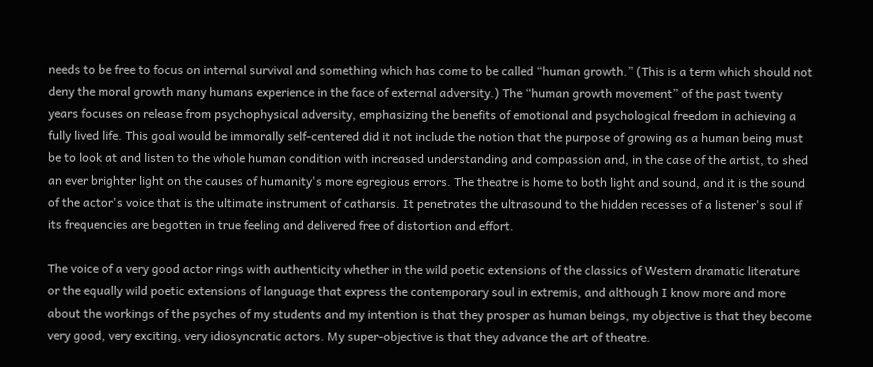needs to be free to focus on internal survival and something which has come to be called “human growth.” (This is a term which should not deny the moral growth many humans experience in the face of external adversity.) The “human growth movement” of the past twenty years focuses on release from psychophysical adversity, emphasizing the benefits of emotional and psychological freedom in achieving a fully lived life. This goal would be immorally self-centered did it not include the notion that the purpose of growing as a human being must be to look at and listen to the whole human condition with increased understanding and compassion and, in the case of the artist, to shed an ever brighter light on the causes of humanity's more egregious errors. The theatre is home to both light and sound, and it is the sound of the actor's voice that is the ultimate instrument of catharsis. It penetrates the ultrasound to the hidden recesses of a listener's soul if its frequencies are begotten in true feeling and delivered free of distortion and effort.

The voice of a very good actor rings with authenticity whether in the wild poetic extensions of the classics of Western dramatic literature or the equally wild poetic extensions of language that express the contemporary soul in extremis, and although I know more and more about the workings of the psyches of my students and my intention is that they prosper as human beings, my objective is that they become very good, very exciting, very idiosyncratic actors. My super-objective is that they advance the art of theatre.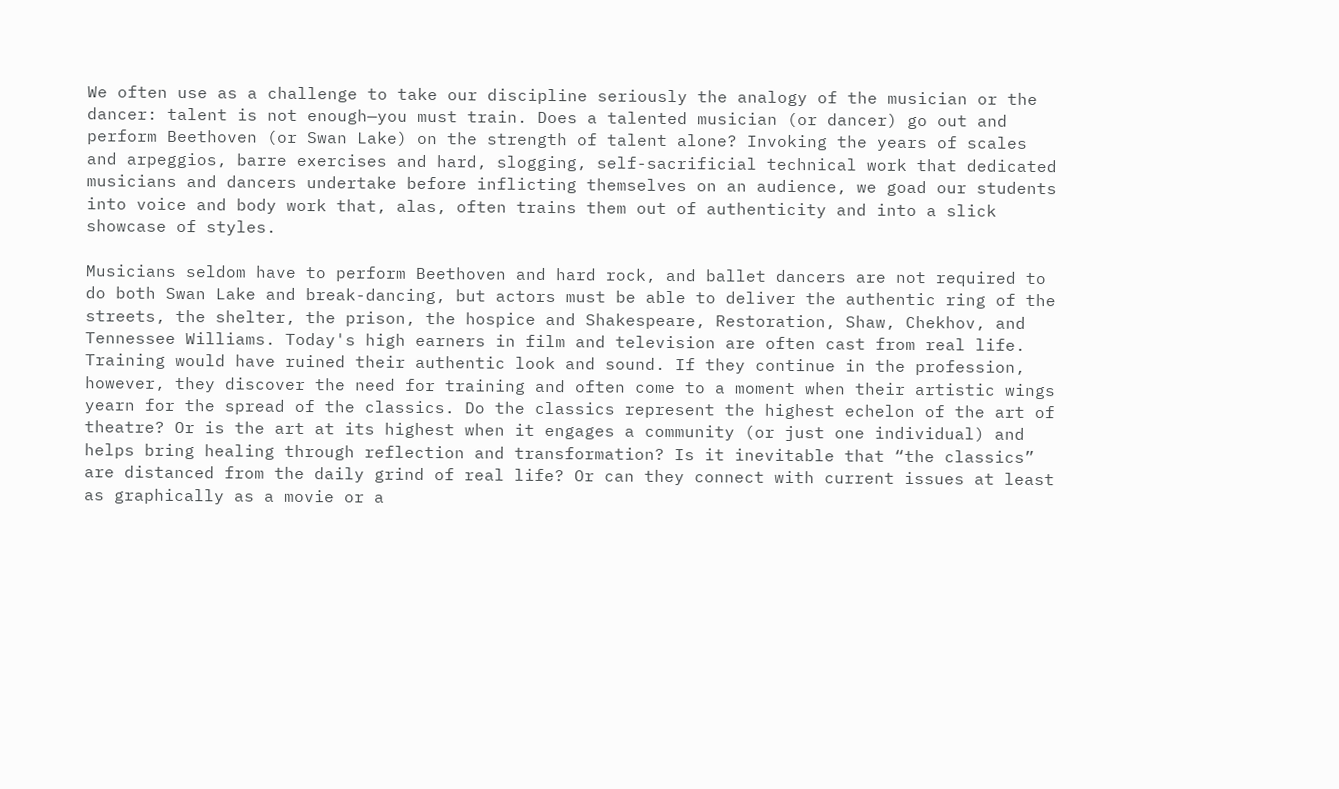We often use as a challenge to take our discipline seriously the analogy of the musician or the dancer: talent is not enough—you must train. Does a talented musician (or dancer) go out and perform Beethoven (or Swan Lake) on the strength of talent alone? Invoking the years of scales and arpeggios, barre exercises and hard, slogging, self-sacrificial technical work that dedicated musicians and dancers undertake before inflicting themselves on an audience, we goad our students into voice and body work that, alas, often trains them out of authenticity and into a slick showcase of styles.

Musicians seldom have to perform Beethoven and hard rock, and ballet dancers are not required to do both Swan Lake and break-dancing, but actors must be able to deliver the authentic ring of the streets, the shelter, the prison, the hospice and Shakespeare, Restoration, Shaw, Chekhov, and Tennessee Williams. Today's high earners in film and television are often cast from real life. Training would have ruined their authentic look and sound. If they continue in the profession, however, they discover the need for training and often come to a moment when their artistic wings yearn for the spread of the classics. Do the classics represent the highest echelon of the art of theatre? Or is the art at its highest when it engages a community (or just one individual) and helps bring healing through reflection and transformation? Is it inevitable that “the classics” are distanced from the daily grind of real life? Or can they connect with current issues at least as graphically as a movie or a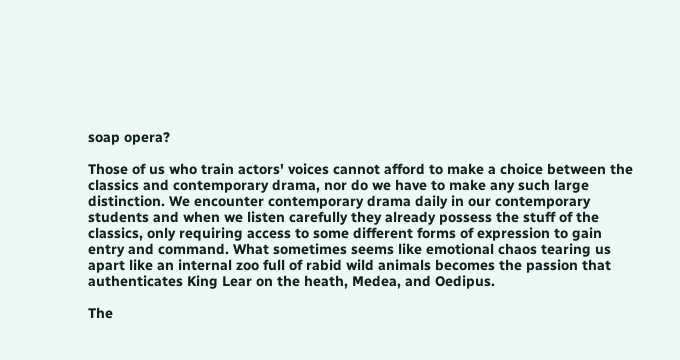soap opera?

Those of us who train actors' voices cannot afford to make a choice between the classics and contemporary drama, nor do we have to make any such large distinction. We encounter contemporary drama daily in our contemporary students and when we listen carefully they already possess the stuff of the classics, only requiring access to some different forms of expression to gain entry and command. What sometimes seems like emotional chaos tearing us apart like an internal zoo full of rabid wild animals becomes the passion that authenticates King Lear on the heath, Medea, and Oedipus.

The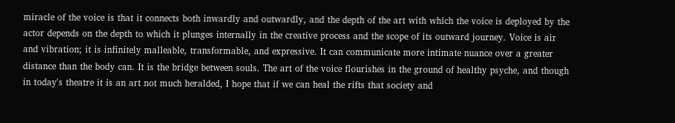miracle of the voice is that it connects both inwardly and outwardly, and the depth of the art with which the voice is deployed by the actor depends on the depth to which it plunges internally in the creative process and the scope of its outward journey. Voice is air and vibration; it is infinitely malleable, transformable, and expressive. It can communicate more intimate nuance over a greater distance than the body can. It is the bridge between souls. The art of the voice flourishes in the ground of healthy psyche, and though in today's theatre it is an art not much heralded, I hope that if we can heal the rifts that society and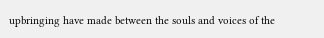upbringing have made between the souls and voices of the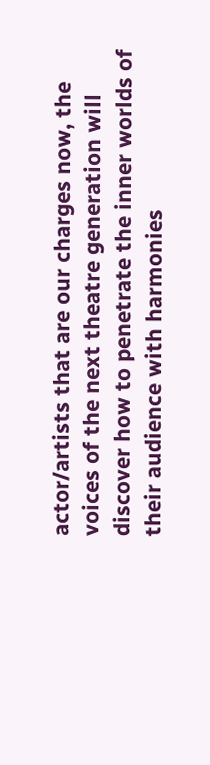actor/artists that are our charges now, the voices of the next theatre generation will discover how to penetrate the inner worlds of their audience with harmonies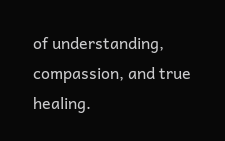of understanding, compassion, and true healing.